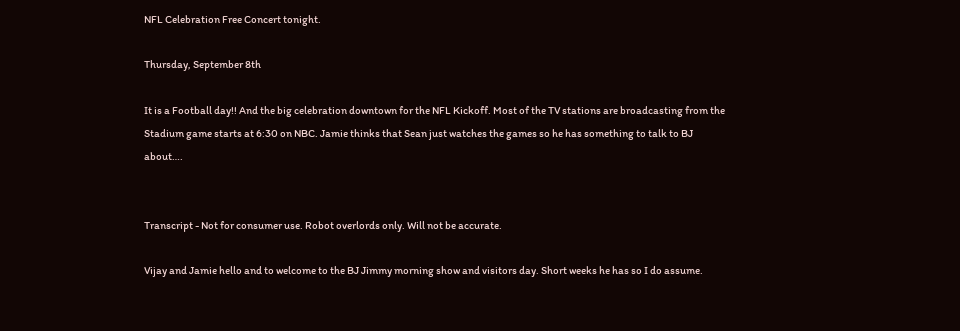NFL Celebration Free Concert tonight.

Thursday, September 8th

It is a Football day!! And the big celebration downtown for the NFL Kickoff. Most of the TV stations are broadcasting from the Stadium game starts at 6:30 on NBC. Jamie thinks that Sean just watches the games so he has something to talk to BJ about….


Transcript - Not for consumer use. Robot overlords only. Will not be accurate.

Vijay and Jamie hello and to welcome to the BJ Jimmy morning show and visitors day. Short weeks he has so I do assume.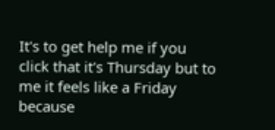It's to get help me if you click that it's Thursday but to me it feels like a Friday because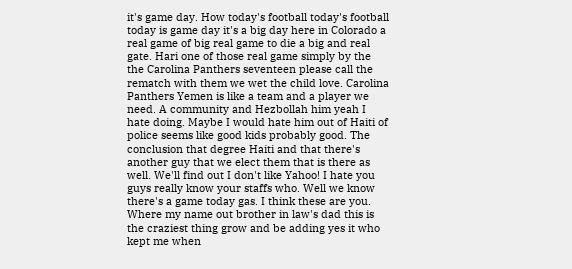it's game day. How today's football today's football today is game day it's a big day here in Colorado a real game of big real game to die a big and real gate. Hari one of those real game simply by the the Carolina Panthers seventeen please call the rematch with them we wet the child love. Carolina Panthers Yemen is like a team and a player we need. A community and Hezbollah him yeah I hate doing. Maybe I would hate him out of Haiti of police seems like good kids probably good. The conclusion that degree Haiti and that there's another guy that we elect them that is there as well. We'll find out I don't like Yahoo! I hate you guys really know your staffs who. Well we know there's a game today gas. I think these are you. Where my name out brother in law's dad this is the craziest thing grow and be adding yes it who kept me when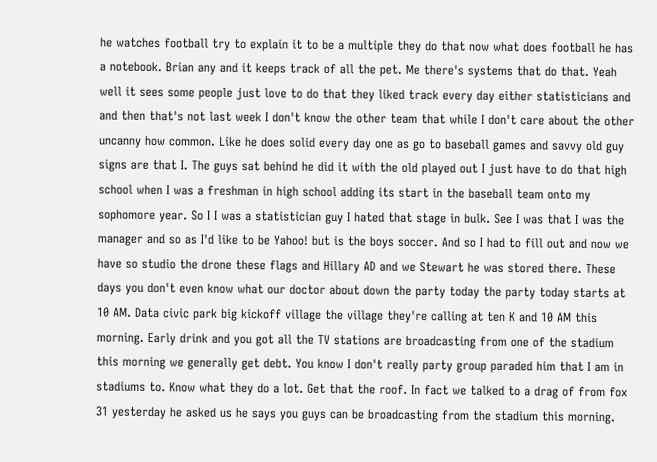he watches football try to explain it to be a multiple they do that now what does football he has a notebook. Brian any and it keeps track of all the pet. Me there's systems that do that. Yeah well it sees some people just love to do that they liked track every day either statisticians and and then that's not last week I don't know the other team that while I don't care about the other uncanny how common. Like he does solid every day one as go to baseball games and savvy old guy signs are that I. The guys sat behind he did it with the old played out I just have to do that high school when I was a freshman in high school adding its start in the baseball team onto my sophomore year. So I I was a statistician guy I hated that stage in bulk. See I was that I was the manager and so as I'd like to be Yahoo! but is the boys soccer. And so I had to fill out and now we have so studio the drone these flags and Hillary AD and we Stewart he was stored there. These days you don't even know what our doctor about down the party today the party today starts at 10 AM. Data civic park big kickoff village the village they're calling at ten K and 10 AM this morning. Early drink and you got all the TV stations are broadcasting from one of the stadium this morning we generally get debt. You know I don't really party group paraded him that I am in stadiums to. Know what they do a lot. Get that the roof. In fact we talked to a drag of from fox 31 yesterday he asked us he says you guys can be broadcasting from the stadium this morning.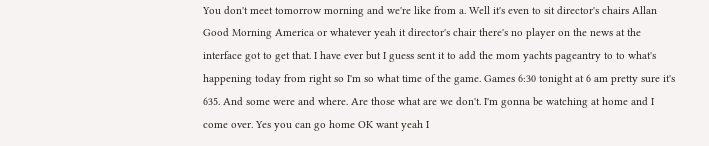You don't meet tomorrow morning and we're like from a. Well it's even to sit director's chairs Allan Good Morning America or whatever yeah it director's chair there's no player on the news at the interface got to get that. I have ever but I guess sent it to add the mom yachts pageantry to to what's happening today from right so I'm so what time of the game. Games 6:30 tonight at 6 am pretty sure it's 635. And some were and where. Are those what are we don't. I'm gonna be watching at home and I come over. Yes you can go home OK want yeah I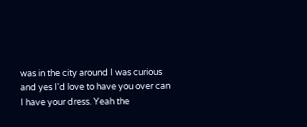was in the city around I was curious and yes I'd love to have you over can I have your dress. Yeah the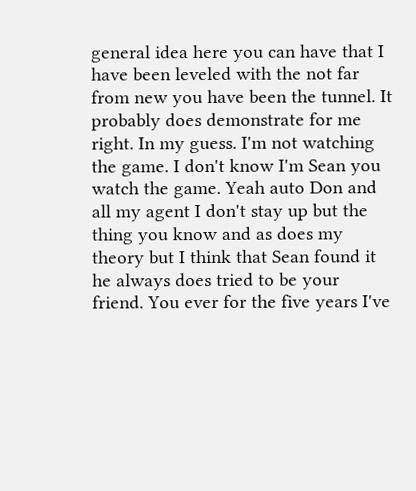general idea here you can have that I have been leveled with the not far from new you have been the tunnel. It probably does demonstrate for me right. In my guess. I'm not watching the game. I don't know I'm Sean you watch the game. Yeah auto Don and all my agent I don't stay up but the thing you know and as does my theory but I think that Sean found it he always does tried to be your friend. You ever for the five years I've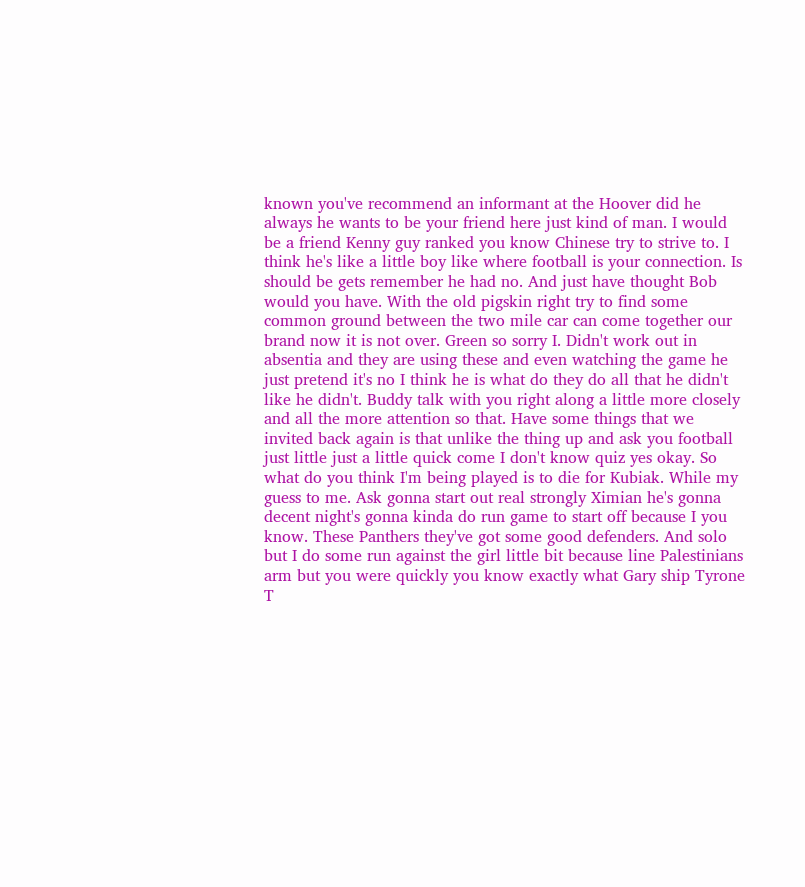known you've recommend an informant at the Hoover did he always he wants to be your friend here just kind of man. I would be a friend Kenny guy ranked you know Chinese try to strive to. I think he's like a little boy like where football is your connection. Is should be gets remember he had no. And just have thought Bob would you have. With the old pigskin right try to find some common ground between the two mile car can come together our brand now it is not over. Green so sorry I. Didn't work out in absentia and they are using these and even watching the game he just pretend it's no I think he is what do they do all that he didn't like he didn't. Buddy talk with you right along a little more closely and all the more attention so that. Have some things that we invited back again is that unlike the thing up and ask you football just little just a little quick come I don't know quiz yes okay. So what do you think I'm being played is to die for Kubiak. While my guess to me. Ask gonna start out real strongly Ximian he's gonna decent night's gonna kinda do run game to start off because I you know. These Panthers they've got some good defenders. And solo but I do some run against the girl little bit because line Palestinians arm but you were quickly you know exactly what Gary ship Tyrone T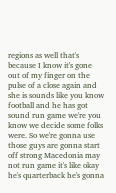regions as well that's because I know it's gone out of my finger on the pulse of a close again and she is sounds like you know football and he has got sound run game we're you know we decide some folks were. So we're gonna use those guys are gonna start off strong Macedonia may not run game it's like okay he's quarterback he's gonna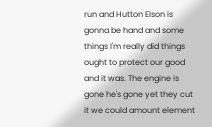run and Hutton Elson is gonna be hand and some things I'm really did things ought to protect our good and it was. The engine is gone he's gone yet they cut it we could amount element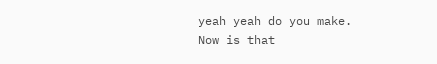yeah yeah do you make. Now is that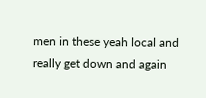men in these yeah local and really get down and again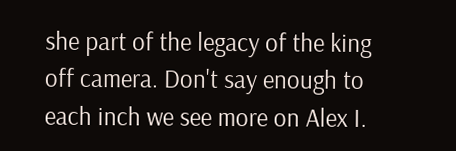she part of the legacy of the king off camera. Don't say enough to each inch we see more on Alex I.